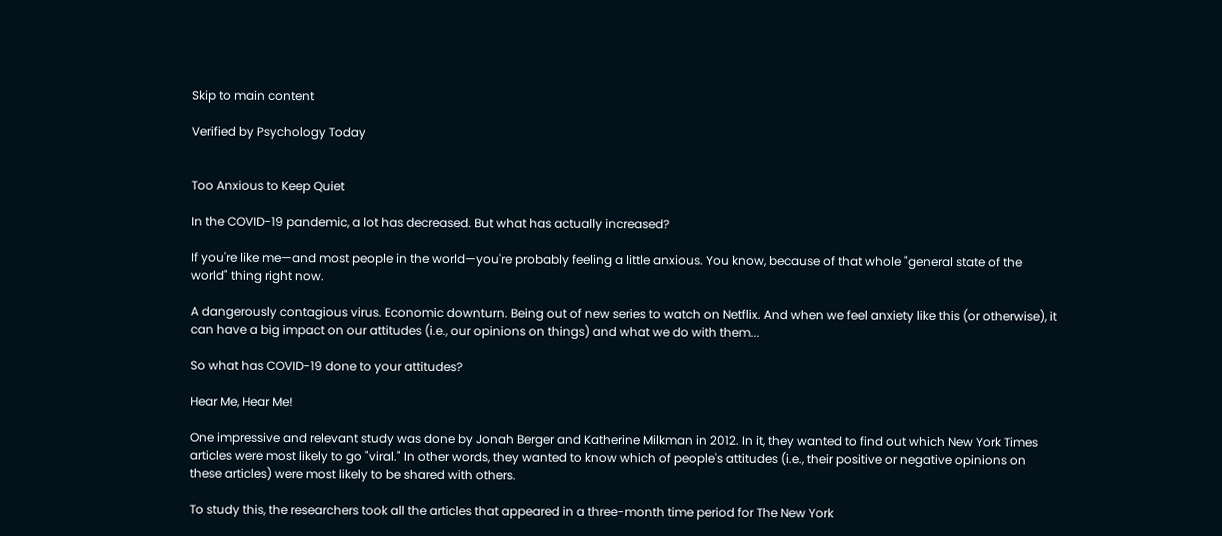Skip to main content

Verified by Psychology Today


Too Anxious to Keep Quiet

In the COVID-19 pandemic, a lot has decreased. But what has actually increased?

If you're like me—and most people in the world—you're probably feeling a little anxious. You know, because of that whole "general state of the world" thing right now.

A dangerously contagious virus. Economic downturn. Being out of new series to watch on Netflix. And when we feel anxiety like this (or otherwise), it can have a big impact on our attitudes (i.e., our opinions on things) and what we do with them...

So what has COVID-19 done to your attitudes?

Hear Me, Hear Me!

One impressive and relevant study was done by Jonah Berger and Katherine Milkman in 2012. In it, they wanted to find out which New York Times articles were most likely to go "viral." In other words, they wanted to know which of people's attitudes (i.e., their positive or negative opinions on these articles) were most likely to be shared with others.

To study this, the researchers took all the articles that appeared in a three-month time period for The New York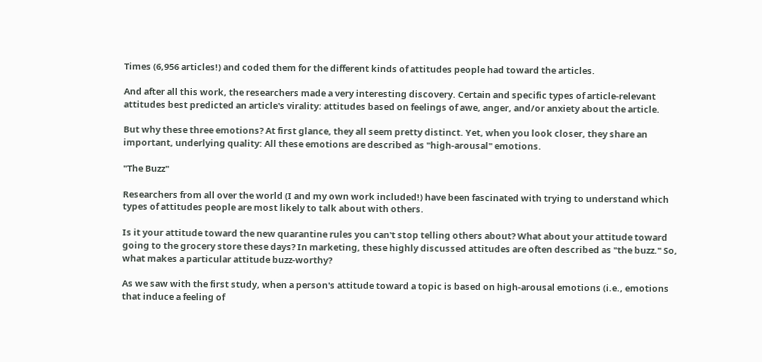Times (6,956 articles!) and coded them for the different kinds of attitudes people had toward the articles.

And after all this work, the researchers made a very interesting discovery. Certain and specific types of article-relevant attitudes best predicted an article's virality: attitudes based on feelings of awe, anger, and/or anxiety about the article.

But why these three emotions? At first glance, they all seem pretty distinct. Yet, when you look closer, they share an important, underlying quality: All these emotions are described as "high-arousal" emotions.

"The Buzz"

Researchers from all over the world (I and my own work included!) have been fascinated with trying to understand which types of attitudes people are most likely to talk about with others.

Is it your attitude toward the new quarantine rules you can't stop telling others about? What about your attitude toward going to the grocery store these days? In marketing, these highly discussed attitudes are often described as "the buzz." So, what makes a particular attitude buzz-worthy?

As we saw with the first study, when a person's attitude toward a topic is based on high-arousal emotions (i.e., emotions that induce a feeling of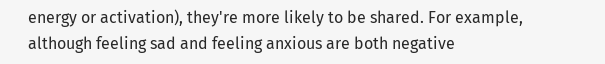energy or activation), they're more likely to be shared. For example, although feeling sad and feeling anxious are both negative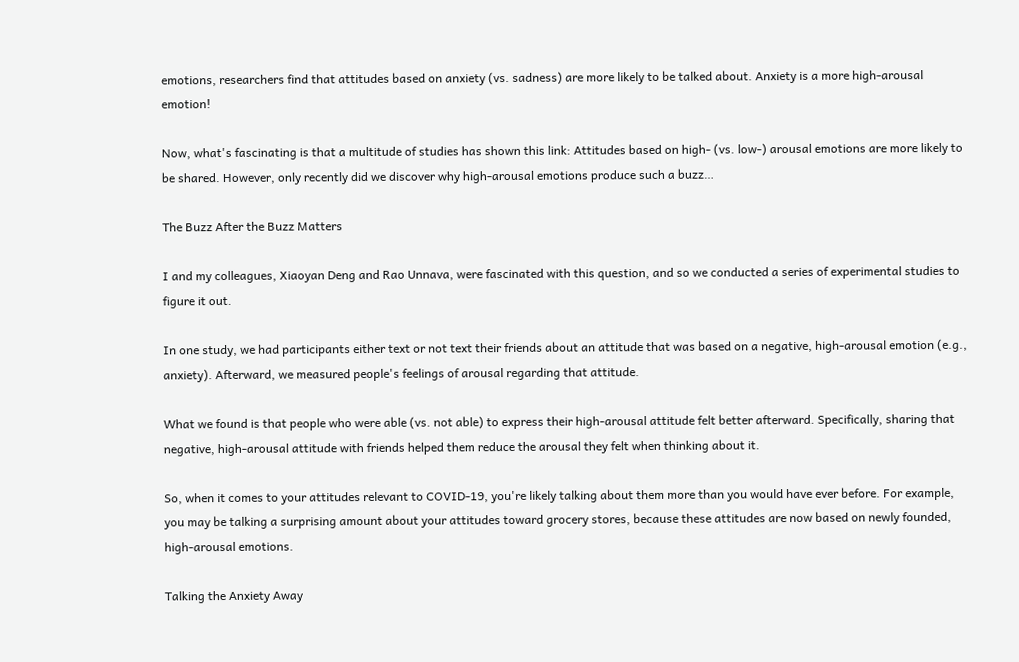emotions, researchers find that attitudes based on anxiety (vs. sadness) are more likely to be talked about. Anxiety is a more high-arousal emotion!

Now, what's fascinating is that a multitude of studies has shown this link: Attitudes based on high- (vs. low-) arousal emotions are more likely to be shared. However, only recently did we discover why high-arousal emotions produce such a buzz…

The Buzz After the Buzz Matters

I and my colleagues, Xiaoyan Deng and Rao Unnava, were fascinated with this question, and so we conducted a series of experimental studies to figure it out.

In one study, we had participants either text or not text their friends about an attitude that was based on a negative, high-arousal emotion (e.g., anxiety). Afterward, we measured people's feelings of arousal regarding that attitude.

What we found is that people who were able (vs. not able) to express their high-arousal attitude felt better afterward. Specifically, sharing that negative, high-arousal attitude with friends helped them reduce the arousal they felt when thinking about it.

So, when it comes to your attitudes relevant to COVID-19, you're likely talking about them more than you would have ever before. For example, you may be talking a surprising amount about your attitudes toward grocery stores, because these attitudes are now based on newly founded, high-arousal emotions.

Talking the Anxiety Away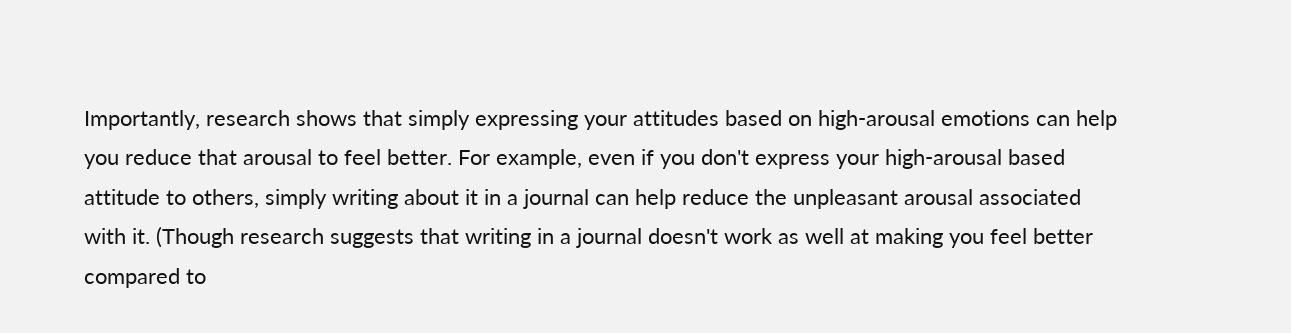Importantly, research shows that simply expressing your attitudes based on high-arousal emotions can help you reduce that arousal to feel better. For example, even if you don't express your high-arousal based attitude to others, simply writing about it in a journal can help reduce the unpleasant arousal associated with it. (Though research suggests that writing in a journal doesn't work as well at making you feel better compared to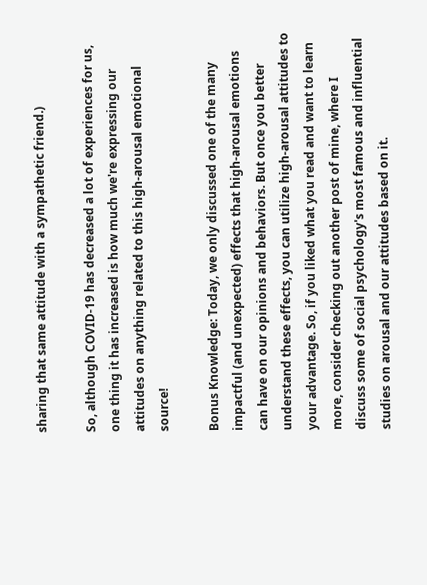sharing that same attitude with a sympathetic friend.)

So, although COVID-19 has decreased a lot of experiences for us, one thing it has increased is how much we're expressing our attitudes on anything related to this high-arousal emotional source!

Bonus Knowledge: Today, we only discussed one of the many impactful (and unexpected) effects that high-arousal emotions can have on our opinions and behaviors. But once you better understand these effects, you can utilize high-arousal attitudes to your advantage. So, if you liked what you read and want to learn more, consider checking out another post of mine, where I discuss some of social psychology's most famous and influential studies on arousal and our attitudes based on it.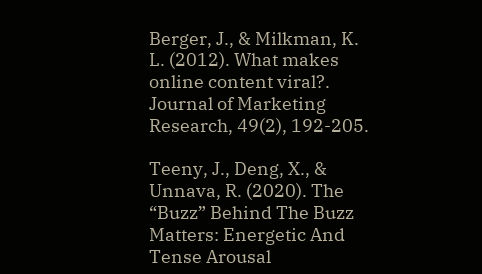Berger, J., & Milkman, K. L. (2012). What makes online content viral?. Journal of Marketing Research, 49(2), 192-205.

Teeny, J., Deng, X., & Unnava, R. (2020). The “Buzz” Behind The Buzz Matters: Energetic And Tense Arousal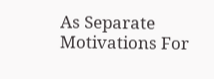As Separate Motivations For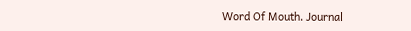Word Of Mouth. Journal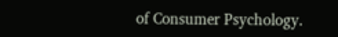of Consumer Psychology.